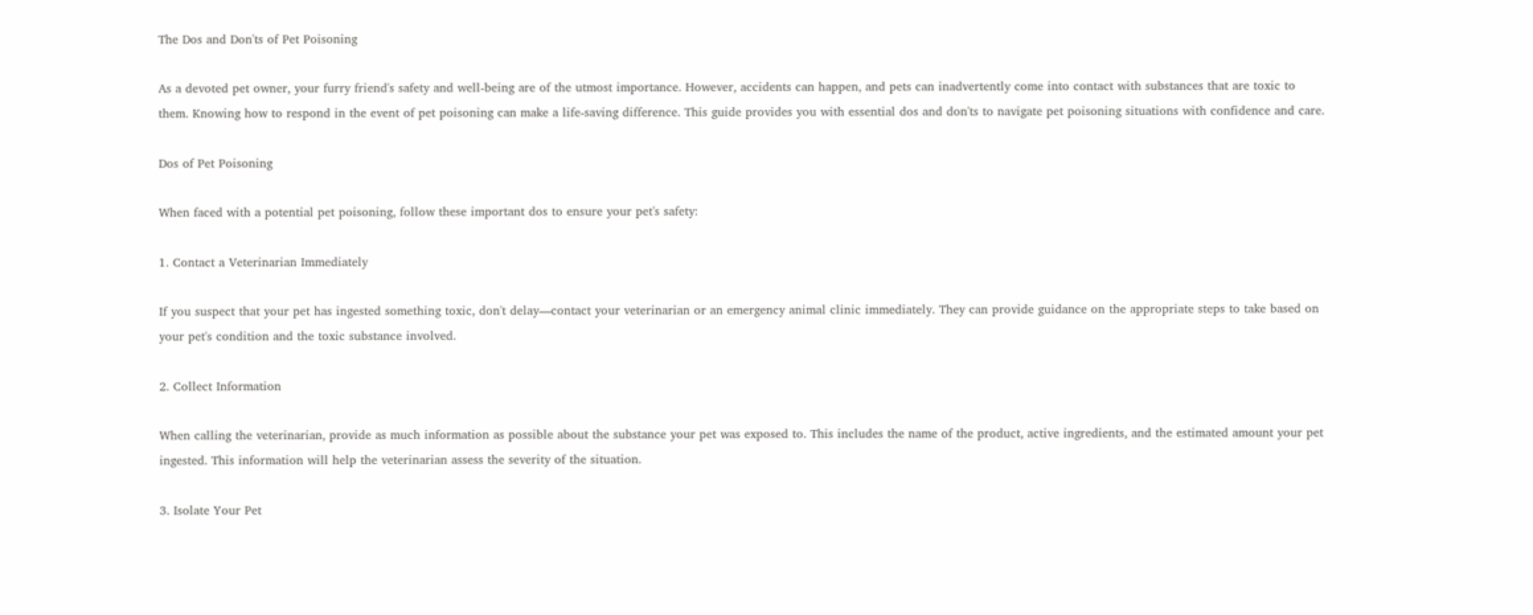The Dos and Don'ts of Pet Poisoning

As a devoted pet owner, your furry friend's safety and well-being are of the utmost importance. However, accidents can happen, and pets can inadvertently come into contact with substances that are toxic to them. Knowing how to respond in the event of pet poisoning can make a life-saving difference. This guide provides you with essential dos and don'ts to navigate pet poisoning situations with confidence and care.

Dos of Pet Poisoning

When faced with a potential pet poisoning, follow these important dos to ensure your pet's safety:

1. Contact a Veterinarian Immediately

If you suspect that your pet has ingested something toxic, don't delay—contact your veterinarian or an emergency animal clinic immediately. They can provide guidance on the appropriate steps to take based on your pet's condition and the toxic substance involved.

2. Collect Information

When calling the veterinarian, provide as much information as possible about the substance your pet was exposed to. This includes the name of the product, active ingredients, and the estimated amount your pet ingested. This information will help the veterinarian assess the severity of the situation.

3. Isolate Your Pet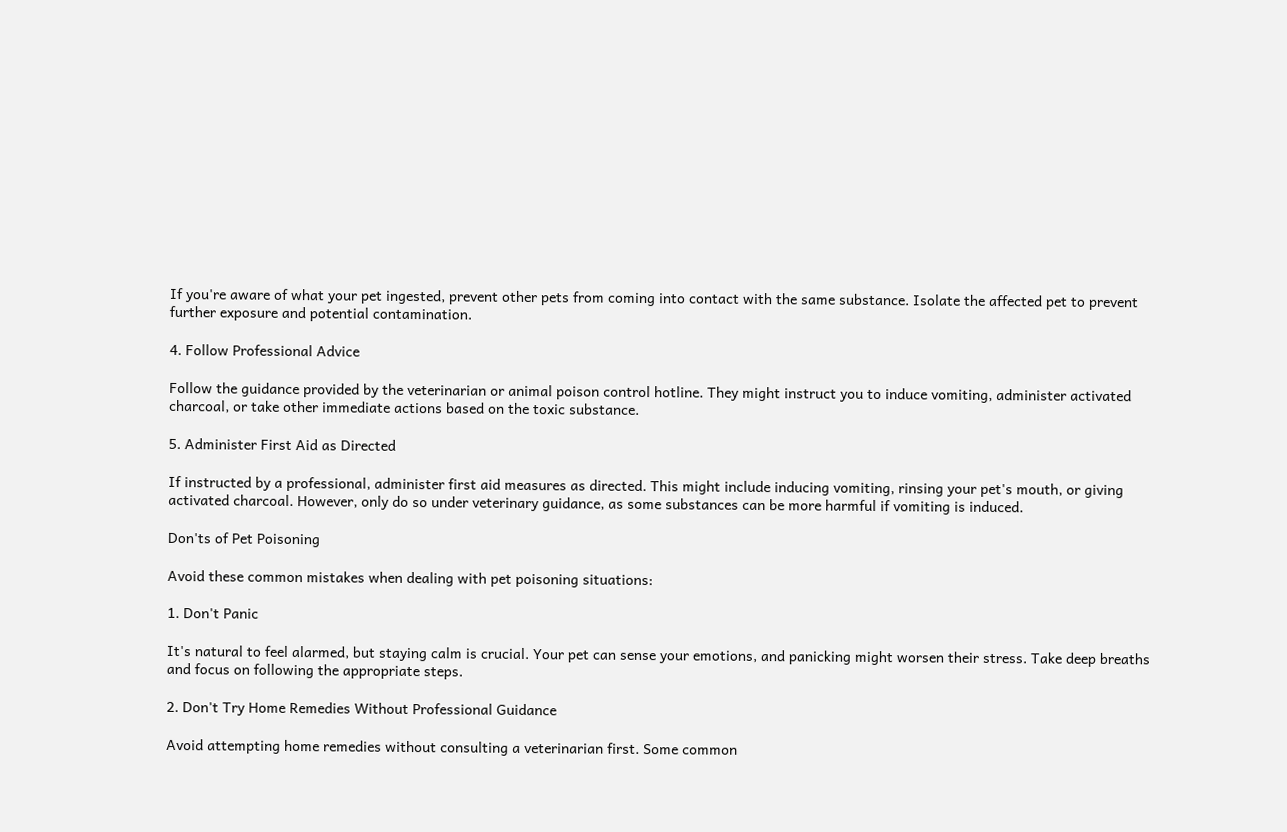If you're aware of what your pet ingested, prevent other pets from coming into contact with the same substance. Isolate the affected pet to prevent further exposure and potential contamination.

4. Follow Professional Advice

Follow the guidance provided by the veterinarian or animal poison control hotline. They might instruct you to induce vomiting, administer activated charcoal, or take other immediate actions based on the toxic substance.

5. Administer First Aid as Directed

If instructed by a professional, administer first aid measures as directed. This might include inducing vomiting, rinsing your pet's mouth, or giving activated charcoal. However, only do so under veterinary guidance, as some substances can be more harmful if vomiting is induced.

Don'ts of Pet Poisoning

Avoid these common mistakes when dealing with pet poisoning situations:

1. Don't Panic

It's natural to feel alarmed, but staying calm is crucial. Your pet can sense your emotions, and panicking might worsen their stress. Take deep breaths and focus on following the appropriate steps.

2. Don't Try Home Remedies Without Professional Guidance

Avoid attempting home remedies without consulting a veterinarian first. Some common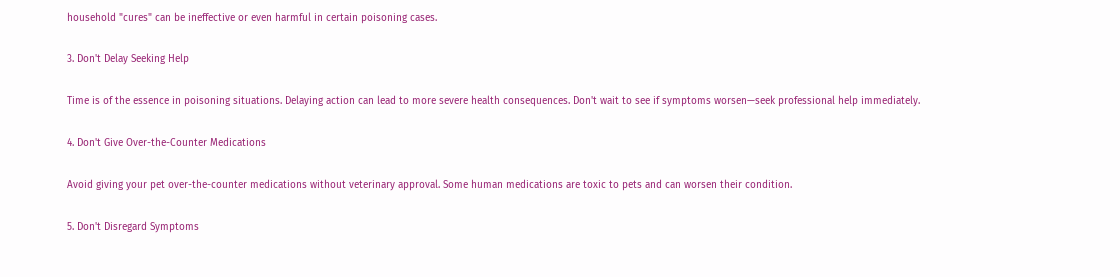household "cures" can be ineffective or even harmful in certain poisoning cases.

3. Don't Delay Seeking Help

Time is of the essence in poisoning situations. Delaying action can lead to more severe health consequences. Don't wait to see if symptoms worsen—seek professional help immediately.

4. Don't Give Over-the-Counter Medications

Avoid giving your pet over-the-counter medications without veterinary approval. Some human medications are toxic to pets and can worsen their condition.

5. Don't Disregard Symptoms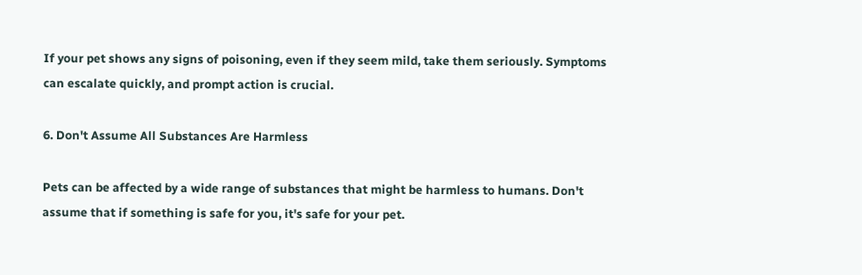If your pet shows any signs of poisoning, even if they seem mild, take them seriously. Symptoms can escalate quickly, and prompt action is crucial.

6. Don't Assume All Substances Are Harmless

Pets can be affected by a wide range of substances that might be harmless to humans. Don't assume that if something is safe for you, it's safe for your pet.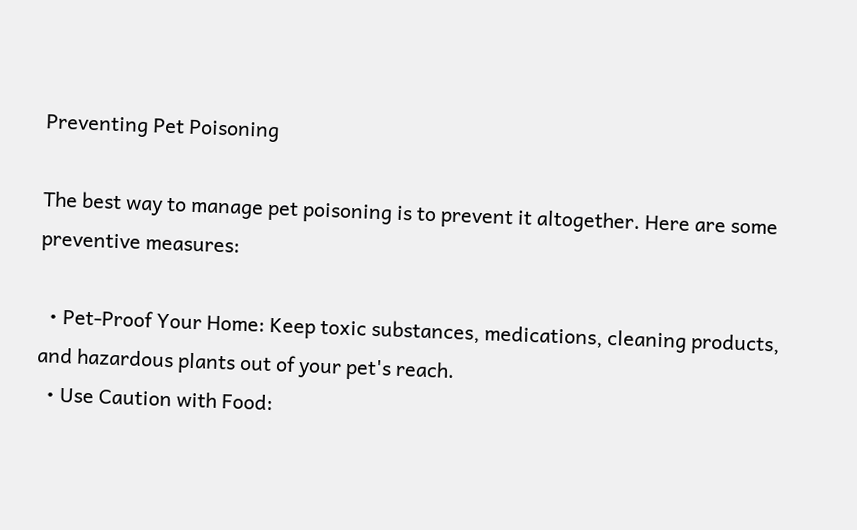Preventing Pet Poisoning

The best way to manage pet poisoning is to prevent it altogether. Here are some preventive measures:

  • Pet-Proof Your Home: Keep toxic substances, medications, cleaning products, and hazardous plants out of your pet's reach.
  • Use Caution with Food: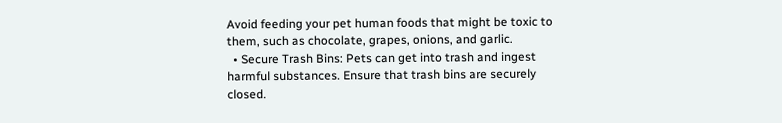Avoid feeding your pet human foods that might be toxic to them, such as chocolate, grapes, onions, and garlic.
  • Secure Trash Bins: Pets can get into trash and ingest harmful substances. Ensure that trash bins are securely closed.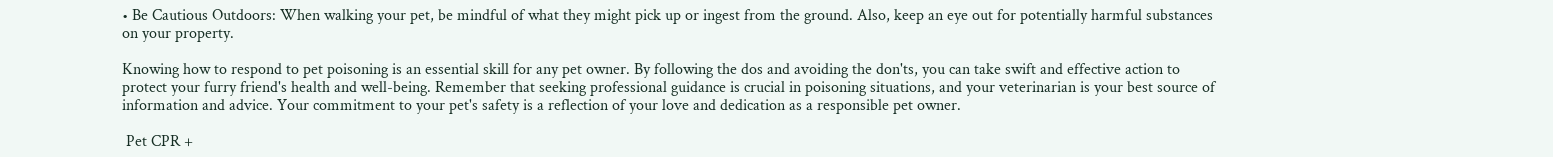• Be Cautious Outdoors: When walking your pet, be mindful of what they might pick up or ingest from the ground. Also, keep an eye out for potentially harmful substances on your property.

Knowing how to respond to pet poisoning is an essential skill for any pet owner. By following the dos and avoiding the don'ts, you can take swift and effective action to protect your furry friend's health and well-being. Remember that seeking professional guidance is crucial in poisoning situations, and your veterinarian is your best source of information and advice. Your commitment to your pet's safety is a reflection of your love and dedication as a responsible pet owner.

 Pet CPR +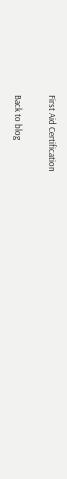First Aid Certification

Back to blog